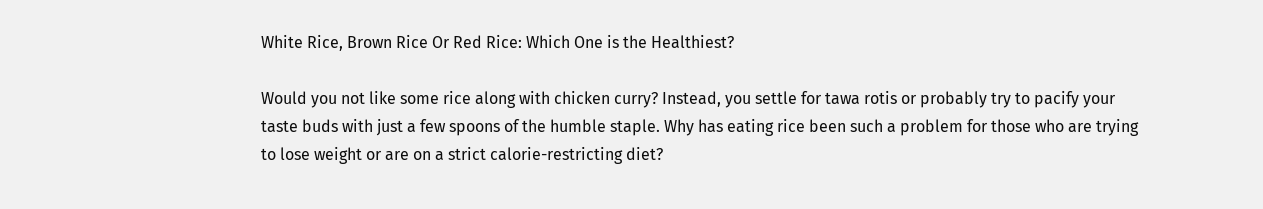White Rice, Brown Rice Or Red Rice: Which One is the Healthiest?

Would you not like some rice along with chicken curry? Instead, you settle for tawa rotis or probably try to pacify your taste buds with just a few spoons of the humble staple. Why has eating rice been such a problem for those who are trying to lose weight or are on a strict calorie-restricting diet?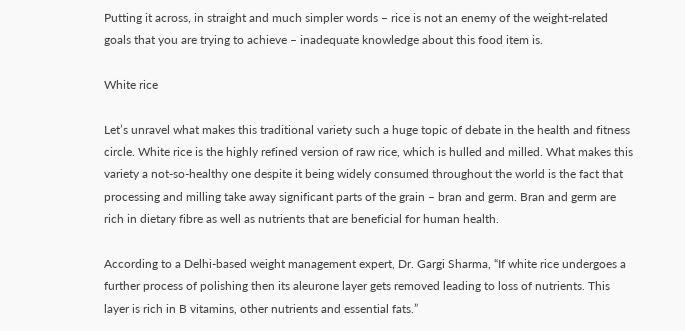Putting it across, in straight and much simpler words – rice is not an enemy of the weight-related goals that you are trying to achieve – inadequate knowledge about this food item is.

White rice

Let’s unravel what makes this traditional variety such a huge topic of debate in the health and fitness circle. White rice is the highly refined version of raw rice, which is hulled and milled. What makes this variety a not-so-healthy one despite it being widely consumed throughout the world is the fact that processing and milling take away significant parts of the grain – bran and germ. Bran and germ are rich in dietary fibre as well as nutrients that are beneficial for human health.

According to a Delhi-based weight management expert, Dr. Gargi Sharma, “If white rice undergoes a further process of polishing then its aleurone layer gets removed leading to loss of nutrients. This layer is rich in B vitamins, other nutrients and essential fats.”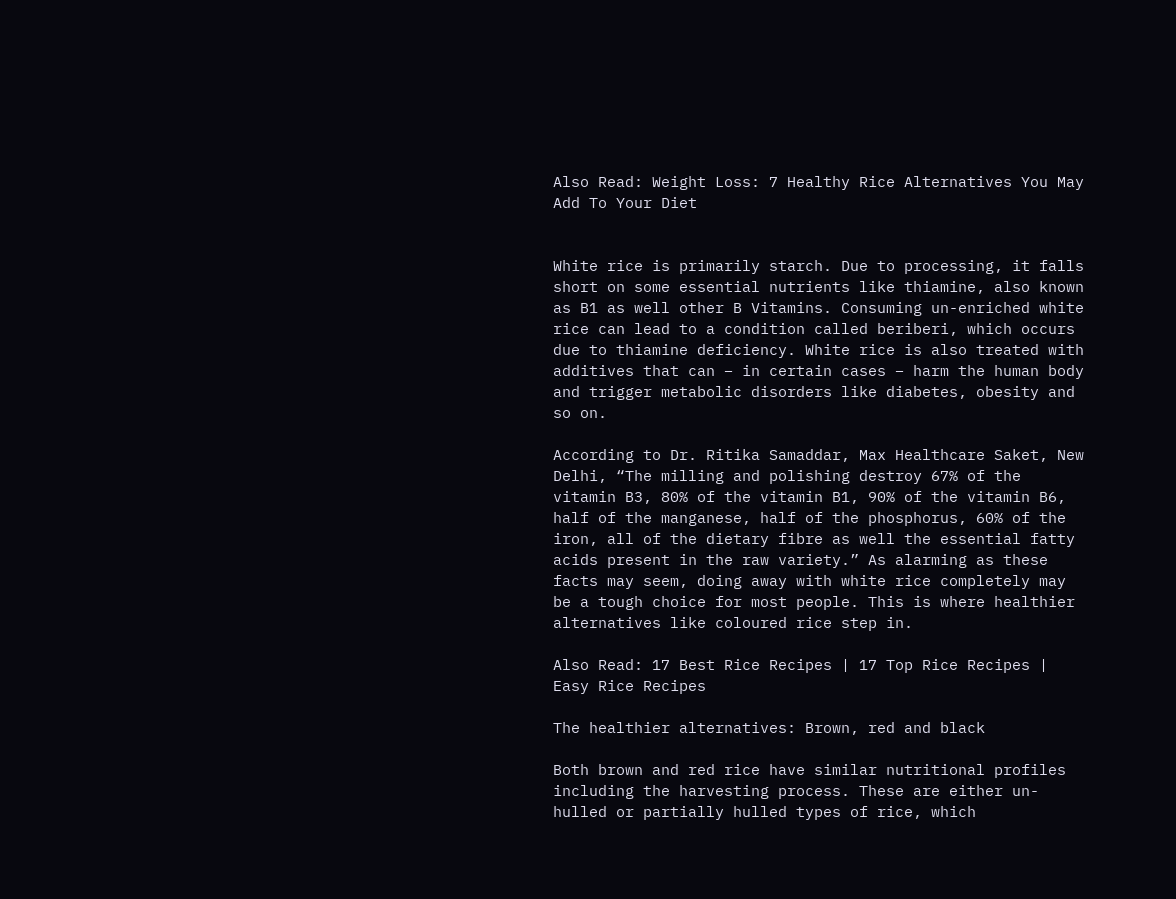Also Read: Weight Loss: 7 Healthy Rice Alternatives You May Add To Your Diet


White rice is primarily starch. Due to processing, it falls short on some essential nutrients like thiamine, also known as B1 as well other B Vitamins. Consuming un-enriched white rice can lead to a condition called beriberi, which occurs due to thiamine deficiency. White rice is also treated with additives that can – in certain cases – harm the human body and trigger metabolic disorders like diabetes, obesity and so on.

According to Dr. Ritika Samaddar, Max Healthcare Saket, New Delhi, “The milling and polishing destroy 67% of the vitamin B3, 80% of the vitamin B1, 90% of the vitamin B6, half of the manganese, half of the phosphorus, 60% of the iron, all of the dietary fibre as well the essential fatty acids present in the raw variety.” As alarming as these facts may seem, doing away with white rice completely may be a tough choice for most people. This is where healthier alternatives like coloured rice step in.

Also Read: 17 Best Rice Recipes | 17 Top Rice Recipes | Easy Rice Recipes

The healthier alternatives: Brown, red and black

Both brown and red rice have similar nutritional profiles including the harvesting process. These are either un-hulled or partially hulled types of rice, which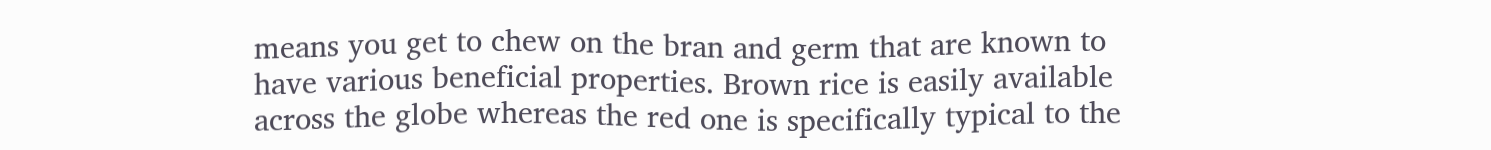means you get to chew on the bran and germ that are known to have various beneficial properties. Brown rice is easily available across the globe whereas the red one is specifically typical to the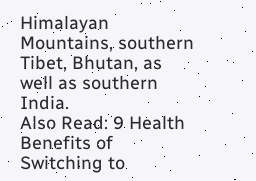Himalayan Mountains, southern Tibet, Bhutan, as well as southern India.
Also Read: 9 Health Benefits of Switching to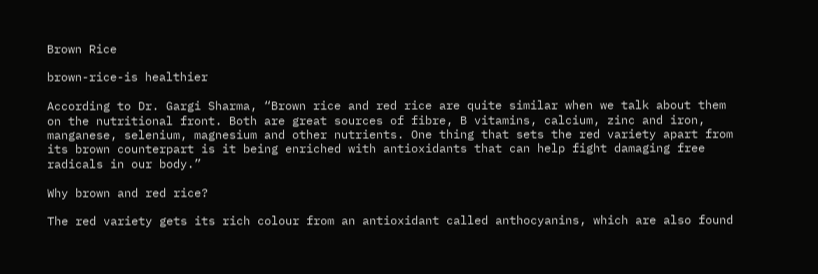Brown Rice

brown-rice-is healthier

According to Dr. Gargi Sharma, “Brown rice and red rice are quite similar when we talk about them on the nutritional front. Both are great sources of fibre, B vitamins, calcium, zinc and iron, manganese, selenium, magnesium and other nutrients. One thing that sets the red variety apart from its brown counterpart is it being enriched with antioxidants that can help fight damaging free radicals in our body.”

Why brown and red rice?

The red variety gets its rich colour from an antioxidant called anthocyanins, which are also found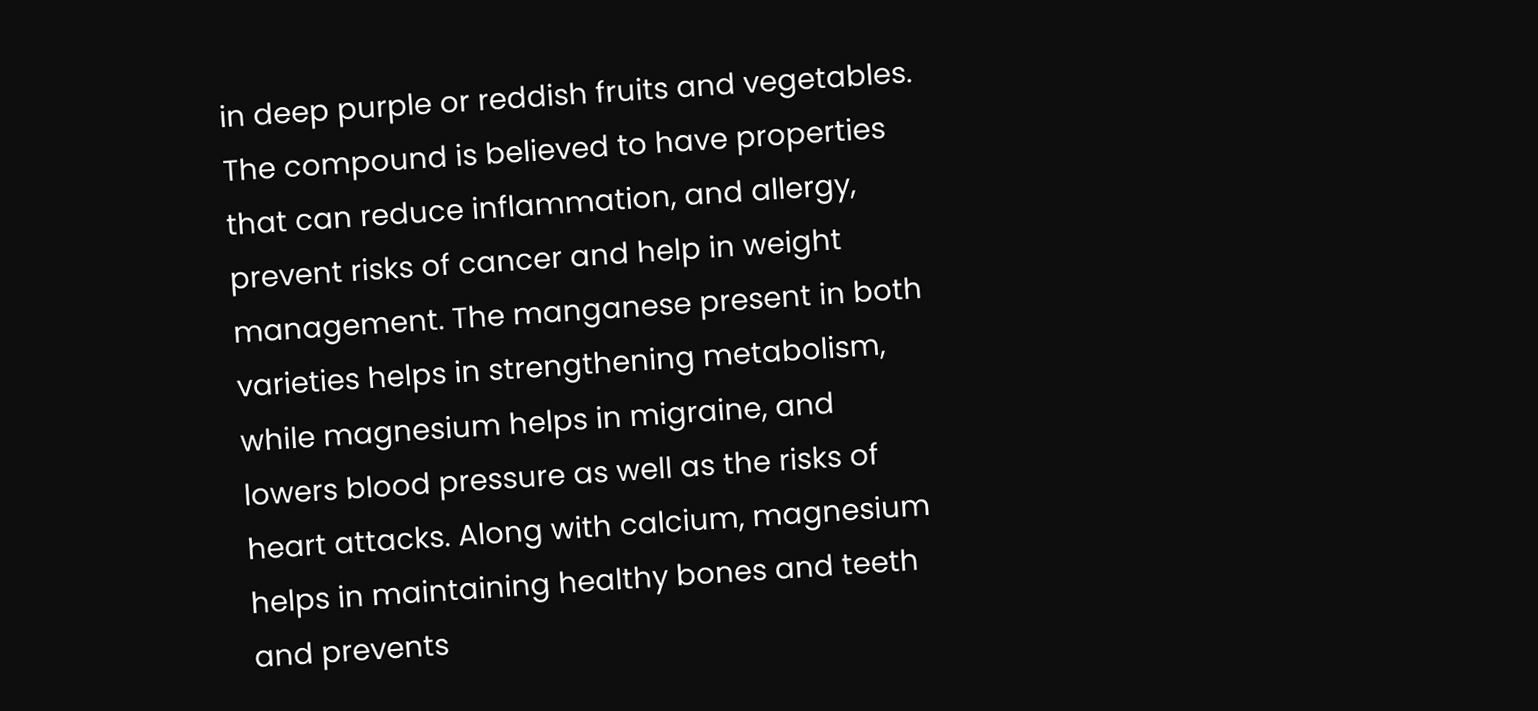in deep purple or reddish fruits and vegetables. The compound is believed to have properties that can reduce inflammation, and allergy, prevent risks of cancer and help in weight management. The manganese present in both varieties helps in strengthening metabolism, while magnesium helps in migraine, and lowers blood pressure as well as the risks of heart attacks. Along with calcium, magnesium helps in maintaining healthy bones and teeth and prevents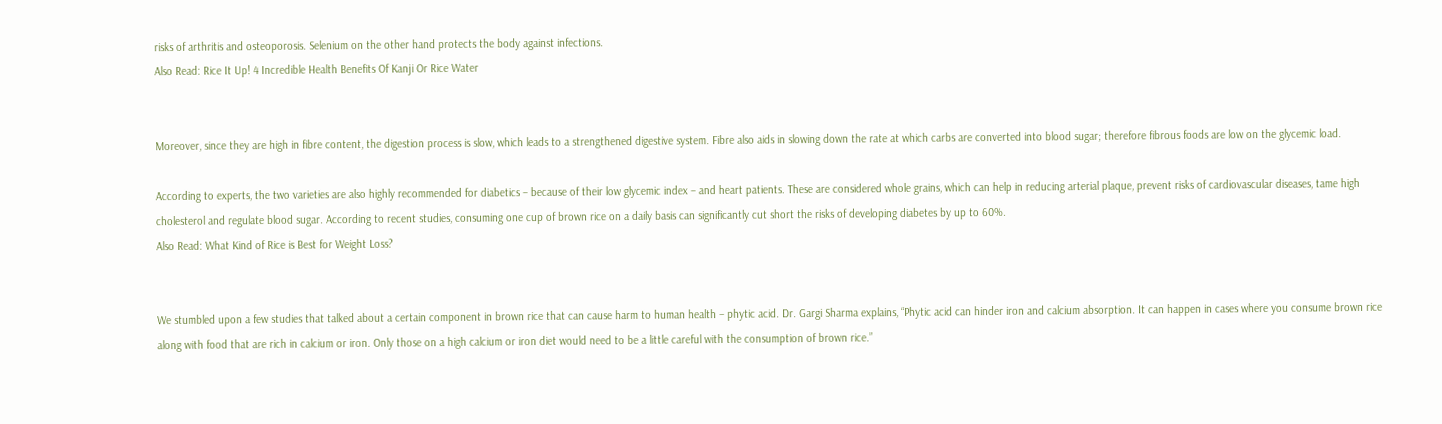risks of arthritis and osteoporosis. Selenium on the other hand protects the body against infections.
Also Read: Rice It Up! 4 Incredible Health Benefits Of Kanji Or Rice Water


Moreover, since they are high in fibre content, the digestion process is slow, which leads to a strengthened digestive system. Fibre also aids in slowing down the rate at which carbs are converted into blood sugar; therefore fibrous foods are low on the glycemic load.

According to experts, the two varieties are also highly recommended for diabetics – because of their low glycemic index – and heart patients. These are considered whole grains, which can help in reducing arterial plaque, prevent risks of cardiovascular diseases, tame high cholesterol and regulate blood sugar. According to recent studies, consuming one cup of brown rice on a daily basis can significantly cut short the risks of developing diabetes by up to 60%.
Also Read: What Kind of Rice is Best for Weight Loss?


We stumbled upon a few studies that talked about a certain component in brown rice that can cause harm to human health – phytic acid. Dr. Gargi Sharma explains, “Phytic acid can hinder iron and calcium absorption. It can happen in cases where you consume brown rice along with food that are rich in calcium or iron. Only those on a high calcium or iron diet would need to be a little careful with the consumption of brown rice.”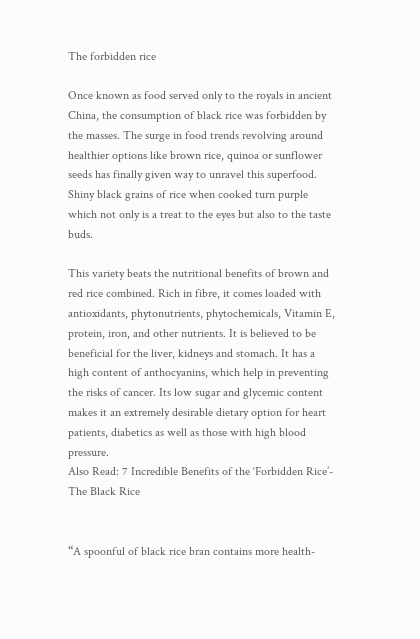The forbidden rice

Once known as food served only to the royals in ancient China, the consumption of black rice was forbidden by the masses. The surge in food trends revolving around healthier options like brown rice, quinoa or sunflower seeds has finally given way to unravel this superfood. Shiny black grains of rice when cooked turn purple which not only is a treat to the eyes but also to the taste buds.

This variety beats the nutritional benefits of brown and red rice combined. Rich in fibre, it comes loaded with antioxidants, phytonutrients, phytochemicals, Vitamin E, protein, iron, and other nutrients. It is believed to be beneficial for the liver, kidneys and stomach. It has a high content of anthocyanins, which help in preventing the risks of cancer. Its low sugar and glycemic content makes it an extremely desirable dietary option for heart patients, diabetics as well as those with high blood pressure.
Also Read: 7 Incredible Benefits of the ‘Forbidden Rice’- The Black Rice


“A spoonful of black rice bran contains more health-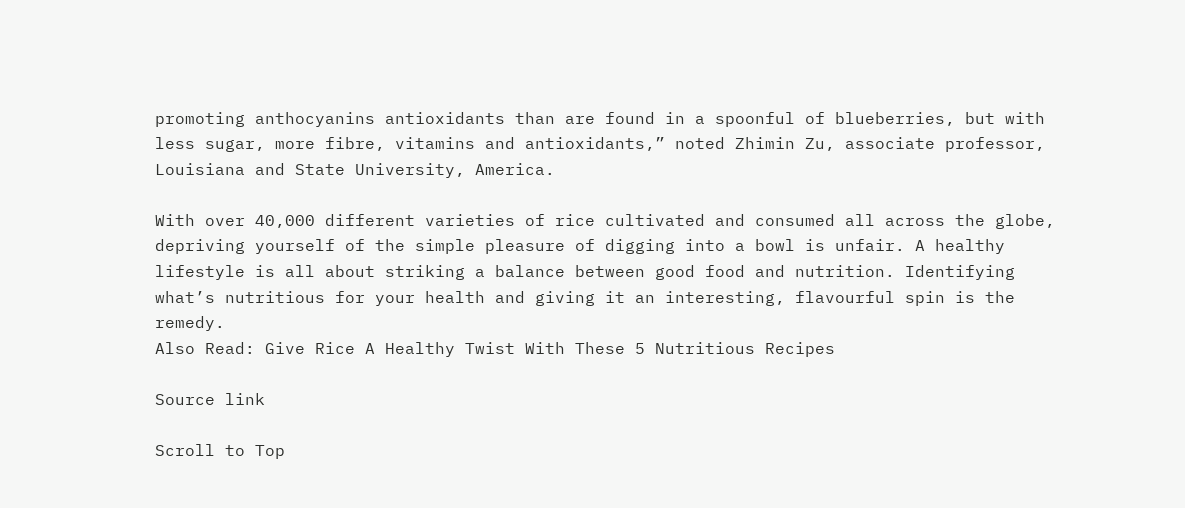promoting anthocyanins antioxidants than are found in a spoonful of blueberries, but with less sugar, more fibre, vitamins and antioxidants,” noted Zhimin Zu, associate professor, Louisiana and State University, America.

With over 40,000 different varieties of rice cultivated and consumed all across the globe, depriving yourself of the simple pleasure of digging into a bowl is unfair. A healthy lifestyle is all about striking a balance between good food and nutrition. Identifying what’s nutritious for your health and giving it an interesting, flavourful spin is the remedy.
Also Read: Give Rice A Healthy Twist With These 5 Nutritious Recipes

Source link

Scroll to Top